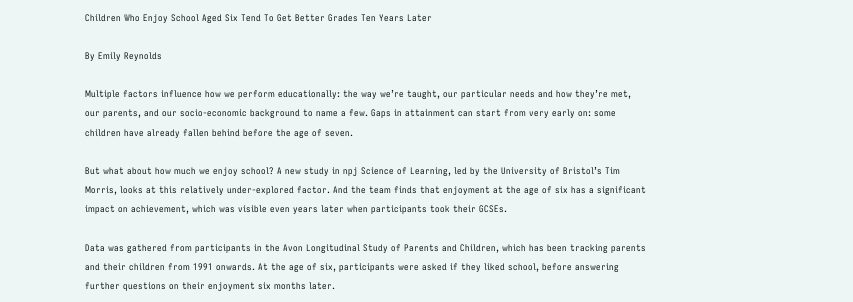Children Who Enjoy School Aged Six Tend To Get Better Grades Ten Years Later

By Emily Reynolds

Multiple factors influence how we perform educationally: the way we’re taught, our particular needs and how they’re met, our parents, and our socio-economic background to name a few. Gaps in attainment can start from very early on: some children have already fallen behind before the age of seven.

But what about how much we enjoy school? A new study in npj Science of Learning, led by the University of Bristol’s Tim Morris, looks at this relatively under-explored factor. And the team finds that enjoyment at the age of six has a significant impact on achievement, which was visible even years later when participants took their GCSEs.

Data was gathered from participants in the Avon Longitudinal Study of Parents and Children, which has been tracking parents and their children from 1991 onwards. At the age of six, participants were asked if they liked school, before answering further questions on their enjoyment six months later.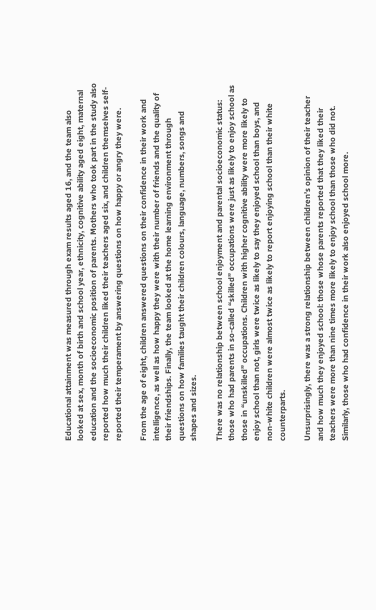Educational attainment was measured through exam results aged 16, and the team also looked at sex, month of birth and school year, ethnicity, cognitive ability aged eight, maternal education and the socioeconomic position of parents. Mothers who took part in the study also reported how much their children liked their teachers aged six, and children themselves self-reported their temperament by answering questions on how happy or angry they were.

From the age of eight, children answered questions on their confidence in their work and intelligence, as well as how happy they were with their number of friends and the quality of their friendships. Finally, the team looked at the home learning environment through questions on how families taught their children colours, language, numbers, songs and shapes and sizes.

There was no relationship between school enjoyment and parental socioeconomic status: those who had parents in so-called “skilled” occupations were just as likely to enjoy school as those in “unskilled” occupations. Children with higher cognitive ability were more likely to enjoy school than not, girls were twice as likely to say they enjoyed school than boys, and non-white children were almost twice as likely to report enjoying school than their white counterparts.

Unsurprisingly, there was a strong relationship between children’s opinion of their teacher and how much they enjoyed school: those whose parents reported that they liked their teachers were more than nine times more likely to enjoy school than those who did not. Similarly, those who had confidence in their work also enjoyed school more.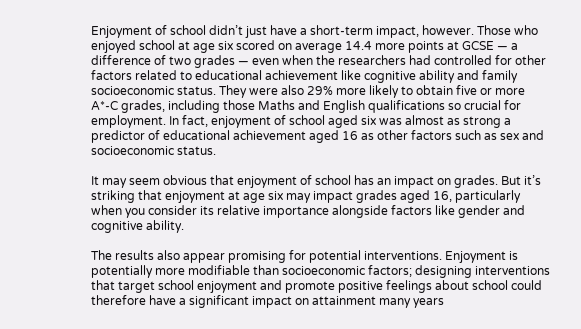Enjoyment of school didn’t just have a short-term impact, however. Those who enjoyed school at age six scored on average 14.4 more points at GCSE — a difference of two grades — even when the researchers had controlled for other factors related to educational achievement like cognitive ability and family socioeconomic status. They were also 29% more likely to obtain five or more A*-C grades, including those Maths and English qualifications so crucial for employment. In fact, enjoyment of school aged six was almost as strong a predictor of educational achievement aged 16 as other factors such as sex and socioeconomic status.

It may seem obvious that enjoyment of school has an impact on grades. But it’s striking that enjoyment at age six may impact grades aged 16, particularly when you consider its relative importance alongside factors like gender and cognitive ability.

The results also appear promising for potential interventions. Enjoyment is potentially more modifiable than socioeconomic factors; designing interventions that target school enjoyment and promote positive feelings about school could therefore have a significant impact on attainment many years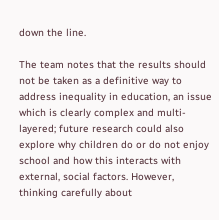down the line.

The team notes that the results should not be taken as a definitive way to address inequality in education, an issue which is clearly complex and multi-layered; future research could also explore why children do or do not enjoy school and how this interacts with external, social factors. However, thinking carefully about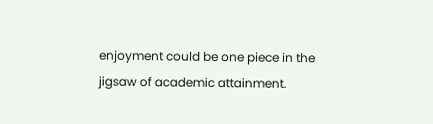enjoyment could be one piece in the jigsaw of academic attainment.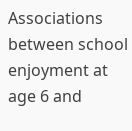Associations between school enjoyment at age 6 and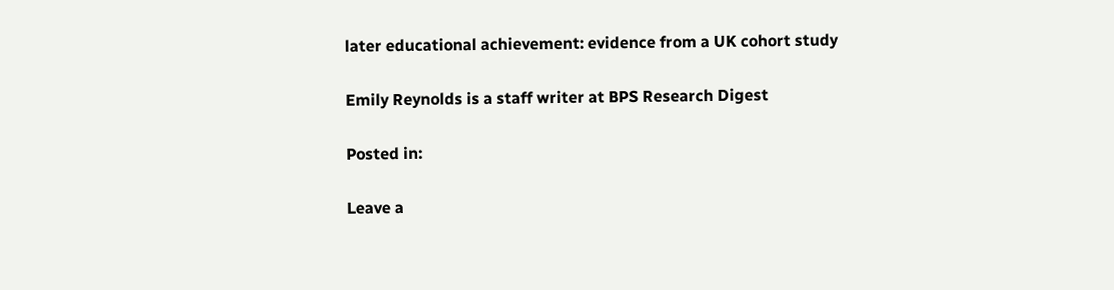later educational achievement: evidence from a UK cohort study

Emily Reynolds is a staff writer at BPS Research Digest

Posted in:

Leave a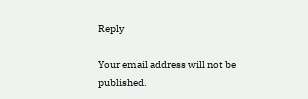Reply

Your email address will not be published.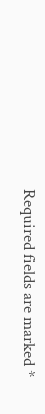Required fields are marked *